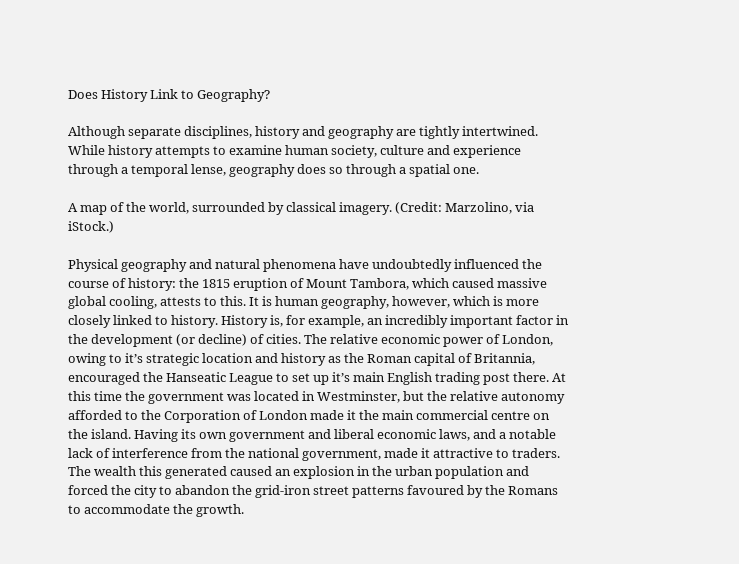Does History Link to Geography?

Although separate disciplines, history and geography are tightly intertwined. While history attempts to examine human society, culture and experience through a temporal lense, geography does so through a spatial one.

A map of the world, surrounded by classical imagery. (Credit: Marzolino, via iStock.)

Physical geography and natural phenomena have undoubtedly influenced the course of history: the 1815 eruption of Mount Tambora, which caused massive global cooling, attests to this. It is human geography, however, which is more closely linked to history. History is, for example, an incredibly important factor in the development (or decline) of cities. The relative economic power of London, owing to it’s strategic location and history as the Roman capital of Britannia, encouraged the Hanseatic League to set up it’s main English trading post there. At this time the government was located in Westminster, but the relative autonomy afforded to the Corporation of London made it the main commercial centre on the island. Having its own government and liberal economic laws, and a notable lack of interference from the national government, made it attractive to traders. The wealth this generated caused an explosion in the urban population and forced the city to abandon the grid-iron street patterns favoured by the Romans to accommodate the growth.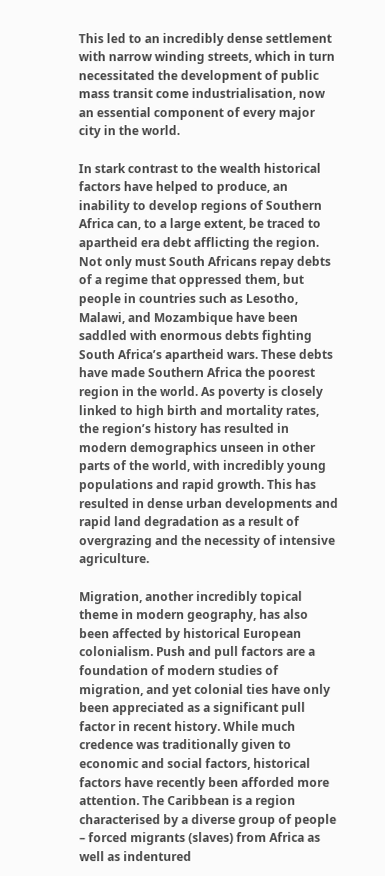This led to an incredibly dense settlement with narrow winding streets, which in turn necessitated the development of public mass transit come industrialisation, now an essential component of every major city in the world.

In stark contrast to the wealth historical factors have helped to produce, an inability to develop regions of Southern Africa can, to a large extent, be traced to apartheid era debt afflicting the region. Not only must South Africans repay debts of a regime that oppressed them, but people in countries such as Lesotho, Malawi, and Mozambique have been saddled with enormous debts fighting South Africa’s apartheid wars. These debts have made Southern Africa the poorest region in the world. As poverty is closely linked to high birth and mortality rates, the region’s history has resulted in modern demographics unseen in other parts of the world, with incredibly young populations and rapid growth. This has resulted in dense urban developments and rapid land degradation as a result of overgrazing and the necessity of intensive agriculture.

Migration, another incredibly topical theme in modern geography, has also been affected by historical European colonialism. Push and pull factors are a foundation of modern studies of migration, and yet colonial ties have only been appreciated as a significant pull factor in recent history. While much credence was traditionally given to economic and social factors, historical factors have recently been afforded more attention. The Caribbean is a region characterised by a diverse group of people – forced migrants (slaves) from Africa as well as indentured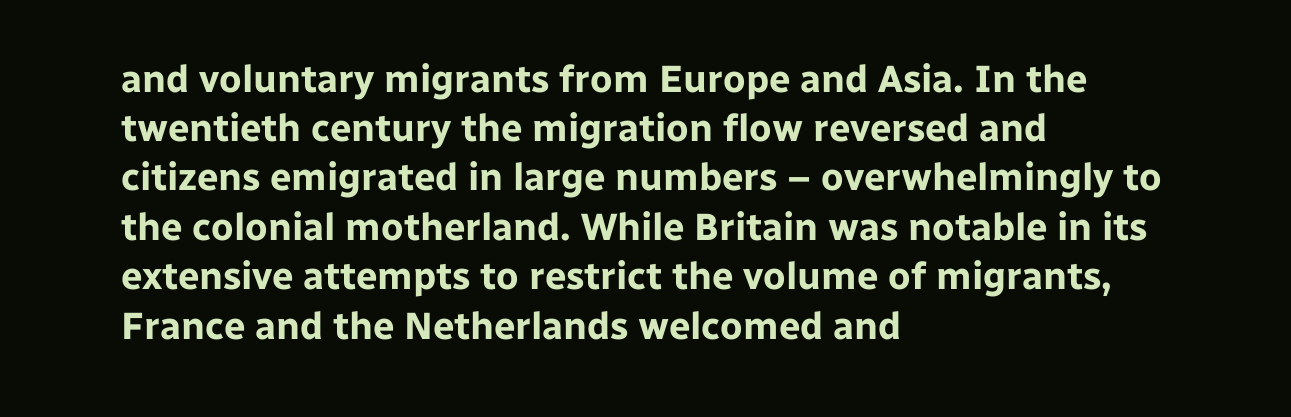and voluntary migrants from Europe and Asia. In the twentieth century the migration flow reversed and citizens emigrated in large numbers – overwhelmingly to the colonial motherland. While Britain was notable in its extensive attempts to restrict the volume of migrants, France and the Netherlands welcomed and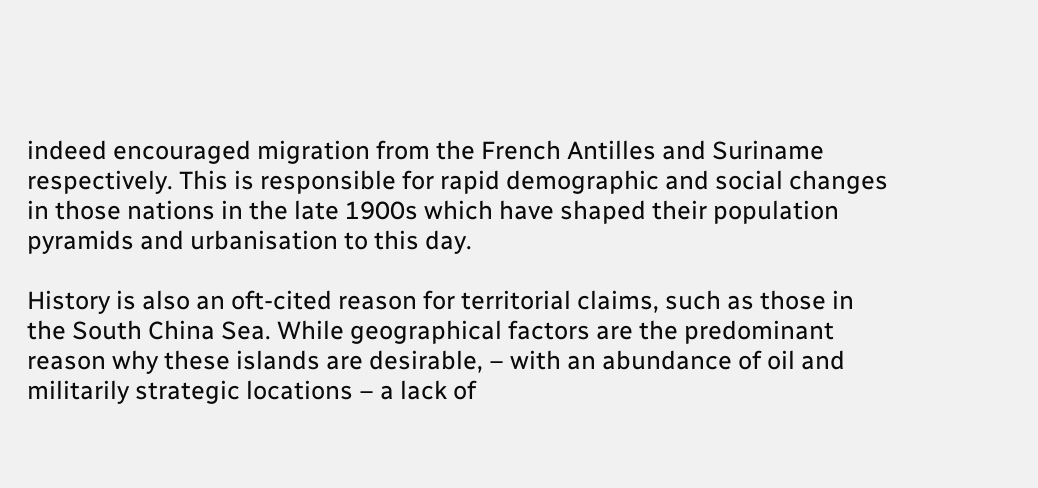indeed encouraged migration from the French Antilles and Suriname respectively. This is responsible for rapid demographic and social changes in those nations in the late 1900s which have shaped their population pyramids and urbanisation to this day.

History is also an oft-cited reason for territorial claims, such as those in the South China Sea. While geographical factors are the predominant reason why these islands are desirable, – with an abundance of oil and militarily strategic locations – a lack of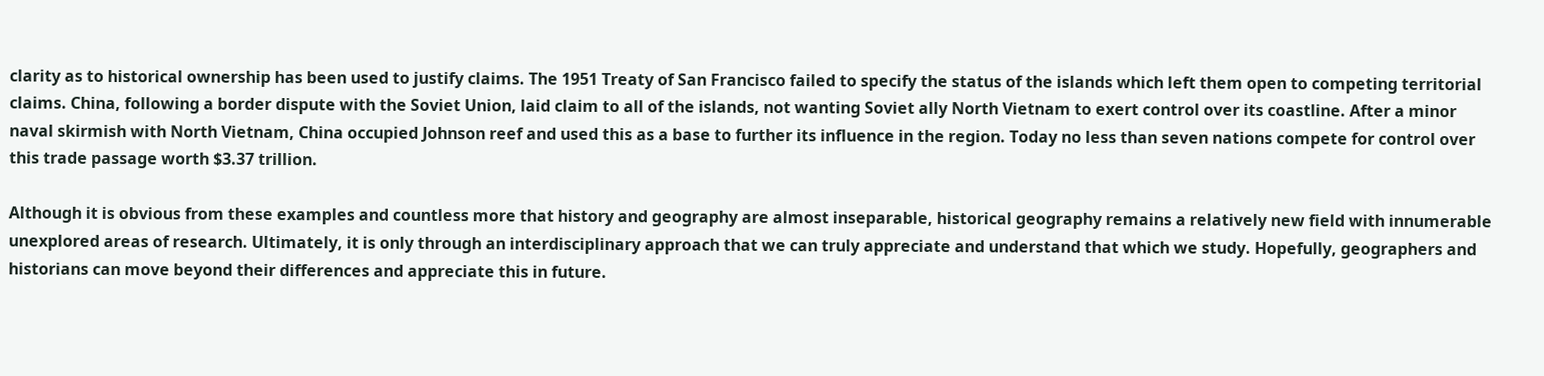clarity as to historical ownership has been used to justify claims. The 1951 Treaty of San Francisco failed to specify the status of the islands which left them open to competing territorial claims. China, following a border dispute with the Soviet Union, laid claim to all of the islands, not wanting Soviet ally North Vietnam to exert control over its coastline. After a minor naval skirmish with North Vietnam, China occupied Johnson reef and used this as a base to further its influence in the region. Today no less than seven nations compete for control over this trade passage worth $3.37 trillion.

Although it is obvious from these examples and countless more that history and geography are almost inseparable, historical geography remains a relatively new field with innumerable unexplored areas of research. Ultimately, it is only through an interdisciplinary approach that we can truly appreciate and understand that which we study. Hopefully, geographers and historians can move beyond their differences and appreciate this in future.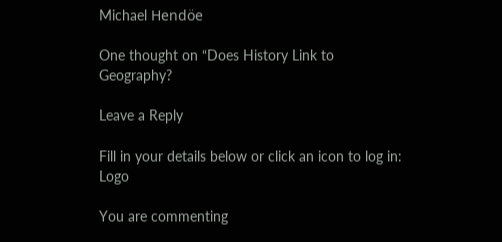Michael Hendöe

One thought on “Does History Link to Geography?

Leave a Reply

Fill in your details below or click an icon to log in: Logo

You are commenting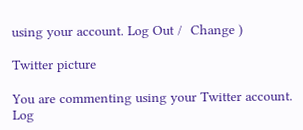using your account. Log Out /  Change )

Twitter picture

You are commenting using your Twitter account. Log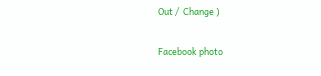Out /  Change )

Facebook photo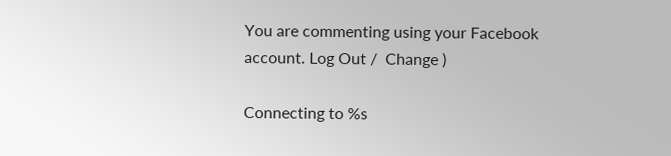You are commenting using your Facebook account. Log Out /  Change )

Connecting to %s